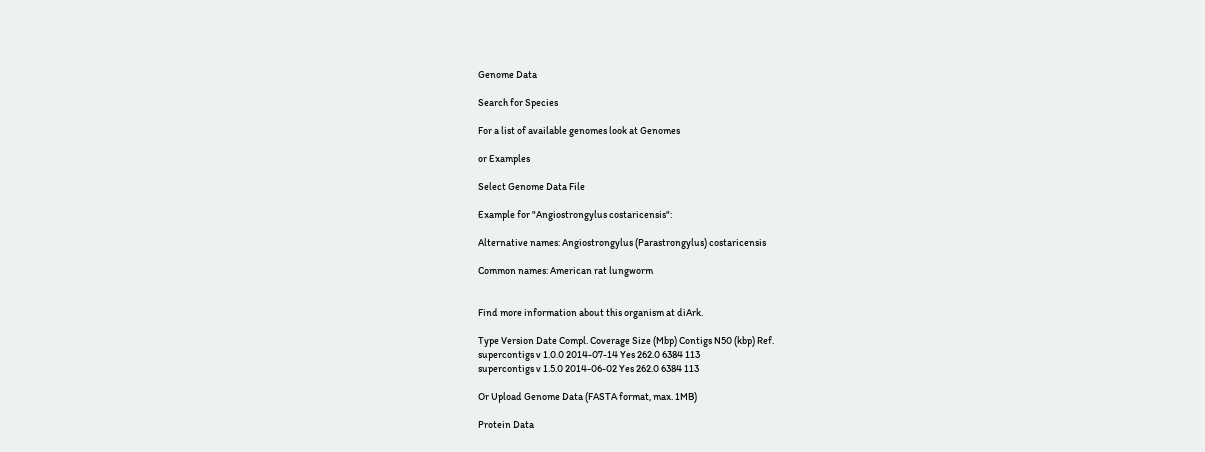Genome Data

Search for Species

For a list of available genomes look at Genomes

or Examples

Select Genome Data File

Example for "Angiostrongylus costaricensis":

Alternative names: Angiostrongylus (Parastrongylus) costaricensis

Common names: American rat lungworm


Find more information about this organism at diArk.

Type Version Date Compl. Coverage Size (Mbp) Contigs N50 (kbp) Ref.
supercontigs v 1.0.0 2014-07-14 Yes 262.0 6384 113
supercontigs v 1.5.0 2014-06-02 Yes 262.0 6384 113

Or Upload Genome Data (FASTA format, max. 1MB)

Protein Data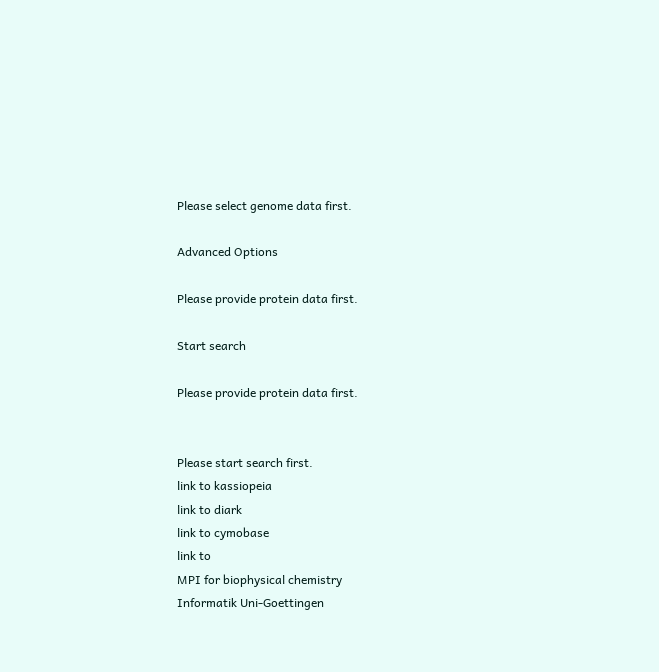Please select genome data first.

Advanced Options

Please provide protein data first.

Start search

Please provide protein data first.


Please start search first.
link to kassiopeia
link to diark
link to cymobase
link to
MPI for biophysical chemistry
Informatik Uni-Goettingen